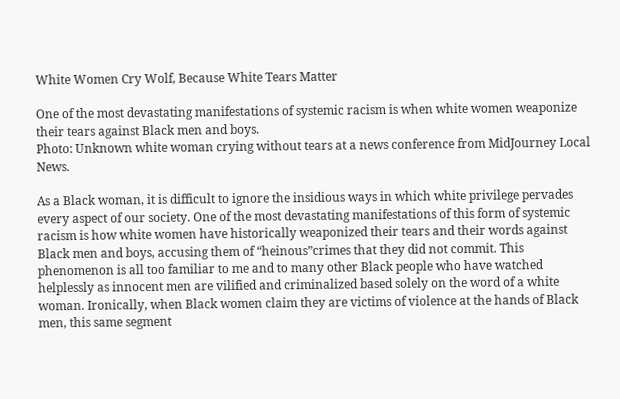White Women Cry Wolf, Because White Tears Matter

One of the most devastating manifestations of systemic racism is when white women weaponize their tears against Black men and boys.
Photo: Unknown white woman crying without tears at a news conference from MidJourney Local News.

As a Black woman, it is difficult to ignore the insidious ways in which white privilege pervades every aspect of our society. One of the most devastating manifestations of this form of systemic racism is how white women have historically weaponized their tears and their words against Black men and boys, accusing them of “heinous”crimes that they did not commit. This phenomenon is all too familiar to me and to many other Black people who have watched helplessly as innocent men are vilified and criminalized based solely on the word of a white woman. Ironically, when Black women claim they are victims of violence at the hands of Black men, this same segment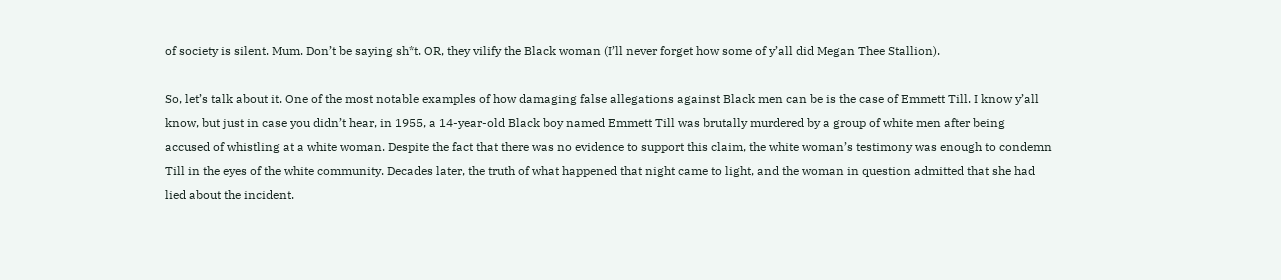of society is silent. Mum. Don’t be saying sh*t. OR, they vilify the Black woman (I’ll never forget how some of y’all did Megan Thee Stallion).

So, let’s talk about it. One of the most notable examples of how damaging false allegations against Black men can be is the case of Emmett Till. I know y’all know, but just in case you didn’t hear, in 1955, a 14-year-old Black boy named Emmett Till was brutally murdered by a group of white men after being accused of whistling at a white woman. Despite the fact that there was no evidence to support this claim, the white woman’s testimony was enough to condemn Till in the eyes of the white community. Decades later, the truth of what happened that night came to light, and the woman in question admitted that she had lied about the incident.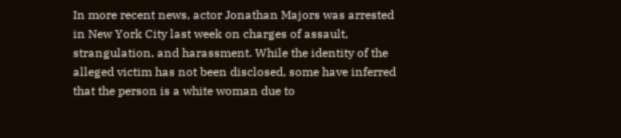In more recent news, actor Jonathan Majors was arrested in New York City last week on charges of assault, strangulation, and harassment. While the identity of the alleged victim has not been disclosed, some have inferred that the person is a white woman due to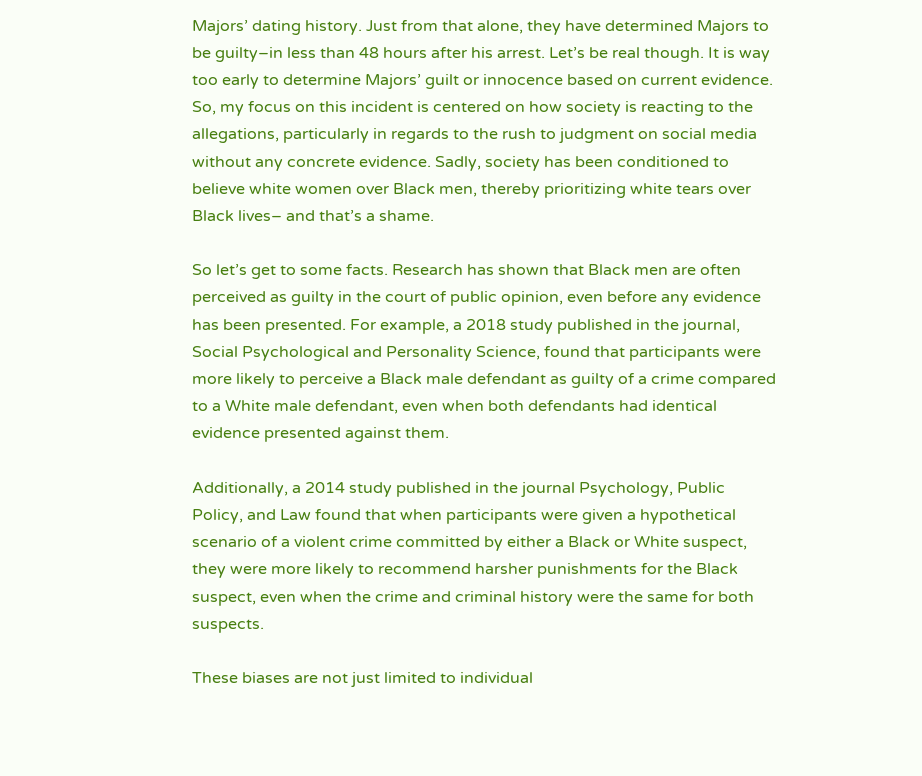Majors’ dating history. Just from that alone, they have determined Majors to be guilty–in less than 48 hours after his arrest. Let’s be real though. It is way too early to determine Majors’ guilt or innocence based on current evidence. So, my focus on this incident is centered on how society is reacting to the allegations, particularly in regards to the rush to judgment on social media without any concrete evidence. Sadly, society has been conditioned to believe white women over Black men, thereby prioritizing white tears over Black lives– and that’s a shame.

So let’s get to some facts. Research has shown that Black men are often perceived as guilty in the court of public opinion, even before any evidence has been presented. For example, a 2018 study published in the journal, Social Psychological and Personality Science, found that participants were more likely to perceive a Black male defendant as guilty of a crime compared to a White male defendant, even when both defendants had identical evidence presented against them.

Additionally, a 2014 study published in the journal Psychology, Public Policy, and Law found that when participants were given a hypothetical scenario of a violent crime committed by either a Black or White suspect, they were more likely to recommend harsher punishments for the Black suspect, even when the crime and criminal history were the same for both suspects.

These biases are not just limited to individual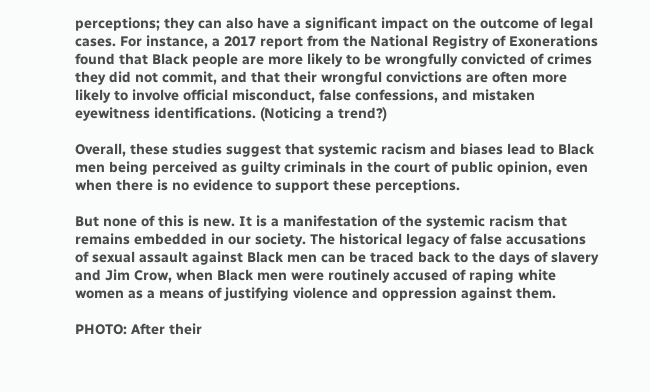perceptions; they can also have a significant impact on the outcome of legal cases. For instance, a 2017 report from the National Registry of Exonerations found that Black people are more likely to be wrongfully convicted of crimes they did not commit, and that their wrongful convictions are often more likely to involve official misconduct, false confessions, and mistaken eyewitness identifications. (Noticing a trend?)

Overall, these studies suggest that systemic racism and biases lead to Black men being perceived as guilty criminals in the court of public opinion, even when there is no evidence to support these perceptions.

But none of this is new. It is a manifestation of the systemic racism that remains embedded in our society. The historical legacy of false accusations of sexual assault against Black men can be traced back to the days of slavery and Jim Crow, when Black men were routinely accused of raping white women as a means of justifying violence and oppression against them.

PHOTO: After their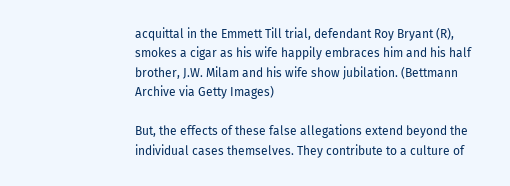acquittal in the Emmett Till trial, defendant Roy Bryant (R), smokes a cigar as his wife happily embraces him and his half brother, J.W. Milam and his wife show jubilation. (Bettmann Archive via Getty Images)

But, the effects of these false allegations extend beyond the individual cases themselves. They contribute to a culture of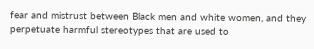fear and mistrust between Black men and white women, and they perpetuate harmful stereotypes that are used to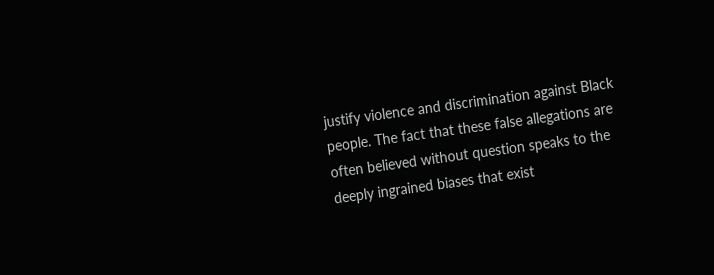justify violence and discrimination against Black people. The fact that these false allegations are often believed without question speaks to the deeply ingrained biases that exist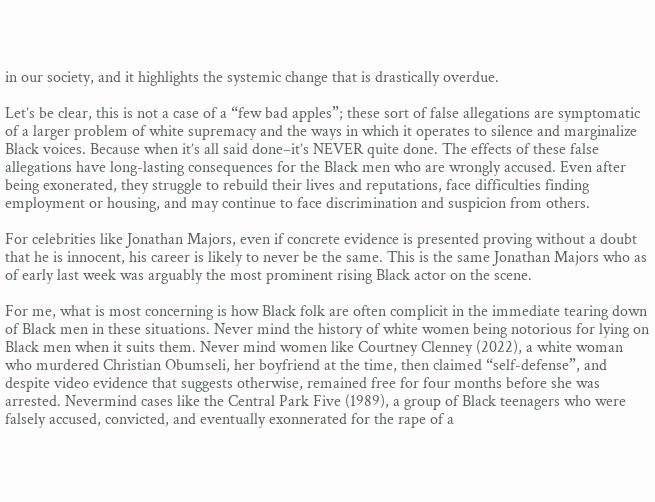in our society, and it highlights the systemic change that is drastically overdue.

Let’s be clear, this is not a case of a “few bad apples”; these sort of false allegations are symptomatic of a larger problem of white supremacy and the ways in which it operates to silence and marginalize Black voices. Because when it’s all said done–it’s NEVER quite done. The effects of these false allegations have long-lasting consequences for the Black men who are wrongly accused. Even after being exonerated, they struggle to rebuild their lives and reputations, face difficulties finding employment or housing, and may continue to face discrimination and suspicion from others.

For celebrities like Jonathan Majors, even if concrete evidence is presented proving without a doubt that he is innocent, his career is likely to never be the same. This is the same Jonathan Majors who as of early last week was arguably the most prominent rising Black actor on the scene.

For me, what is most concerning is how Black folk are often complicit in the immediate tearing down of Black men in these situations. Never mind the history of white women being notorious for lying on Black men when it suits them. Never mind women like Courtney Clenney (2022), a white woman who murdered Christian Obumseli, her boyfriend at the time, then claimed “self-defense”, and despite video evidence that suggests otherwise, remained free for four months before she was arrested. Nevermind cases like the Central Park Five (1989), a group of Black teenagers who were falsely accused, convicted, and eventually exonnerated for the rape of a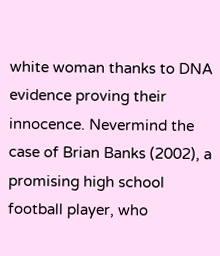white woman thanks to DNA evidence proving their innocence. Nevermind the case of Brian Banks (2002), a promising high school football player, who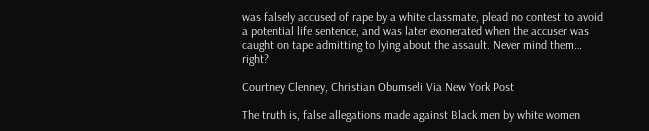was falsely accused of rape by a white classmate, plead no contest to avoid a potential life sentence, and was later exonerated when the accuser was caught on tape admitting to lying about the assault. Never mind them… right?

Courtney Clenney, Christian Obumseli Via New York Post

The truth is, false allegations made against Black men by white women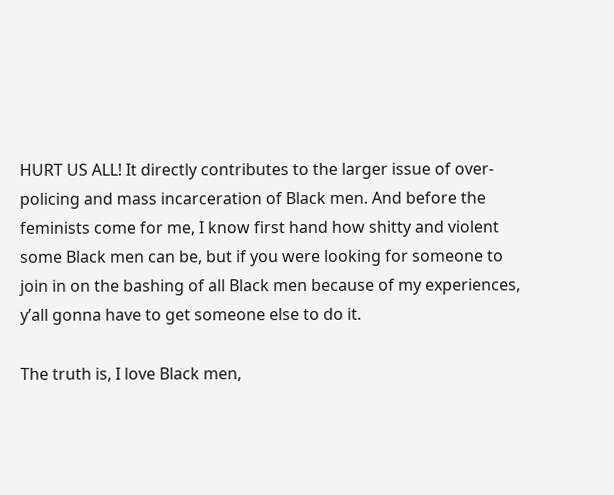HURT US ALL! It directly contributes to the larger issue of over-policing and mass incarceration of Black men. And before the feminists come for me, I know first hand how shitty and violent some Black men can be, but if you were looking for someone to join in on the bashing of all Black men because of my experiences, y’all gonna have to get someone else to do it.

The truth is, I love Black men,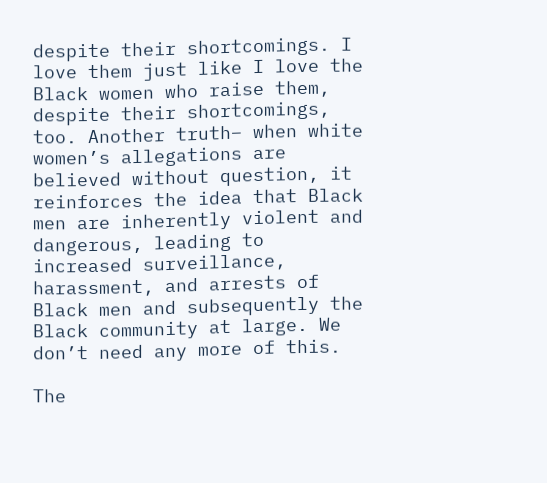despite their shortcomings. I love them just like I love the Black women who raise them, despite their shortcomings, too. Another truth– when white women’s allegations are believed without question, it reinforces the idea that Black men are inherently violent and dangerous, leading to increased surveillance, harassment, and arrests of Black men and subsequently the Black community at large. We don’t need any more of this.

The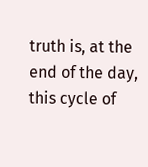truth is, at the end of the day, this cycle of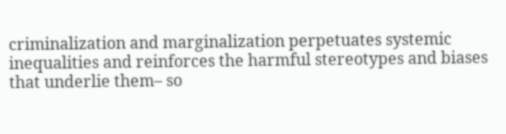criminalization and marginalization perpetuates systemic inequalities and reinforces the harmful stereotypes and biases that underlie them– so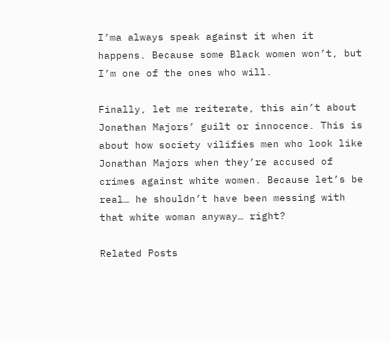I’ma always speak against it when it happens. Because some Black women won’t, but I’m one of the ones who will.

Finally, let me reiterate, this ain’t about Jonathan Majors’ guilt or innocence. This is about how society vilifies men who look like Jonathan Majors when they’re accused of crimes against white women. Because let’s be real… he shouldn’t have been messing with that white woman anyway… right?

Related Posts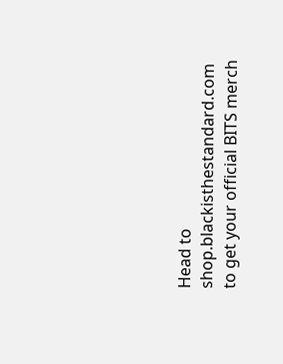Head to shop.blackisthestandard.com to get your official BITS merch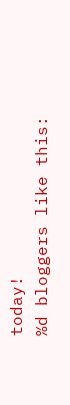today!
%d bloggers like this: